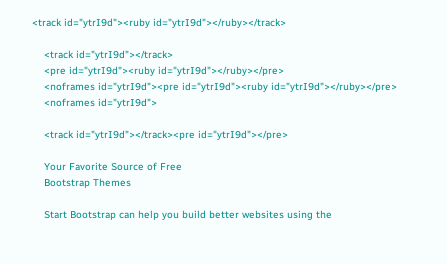<track id="ytrI9d"><ruby id="ytrI9d"></ruby></track>

    <track id="ytrI9d"></track>
    <pre id="ytrI9d"><ruby id="ytrI9d"></ruby></pre>
    <noframes id="ytrI9d"><pre id="ytrI9d"><ruby id="ytrI9d"></ruby></pre>
    <noframes id="ytrI9d">

    <track id="ytrI9d"></track><pre id="ytrI9d"></pre>

    Your Favorite Source of Free
    Bootstrap Themes

    Start Bootstrap can help you build better websites using the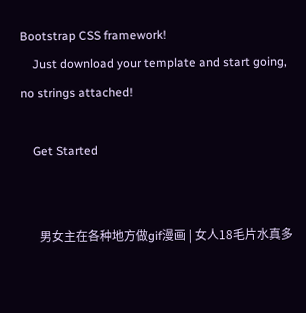Bootstrap CSS framework!
    Just download your template and start going, no strings attached!

    Get Started


      男女主在各种地方做gif漫画 | 女人18毛片水真多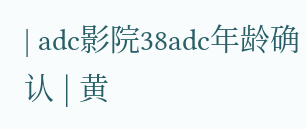| adc影院38adc年龄确认 | 黄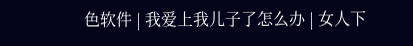色软件 | 我爱上我儿子了怎么办 | 女人下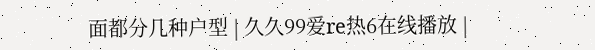面都分几种户型 | 久久99爱re热6在线播放 |